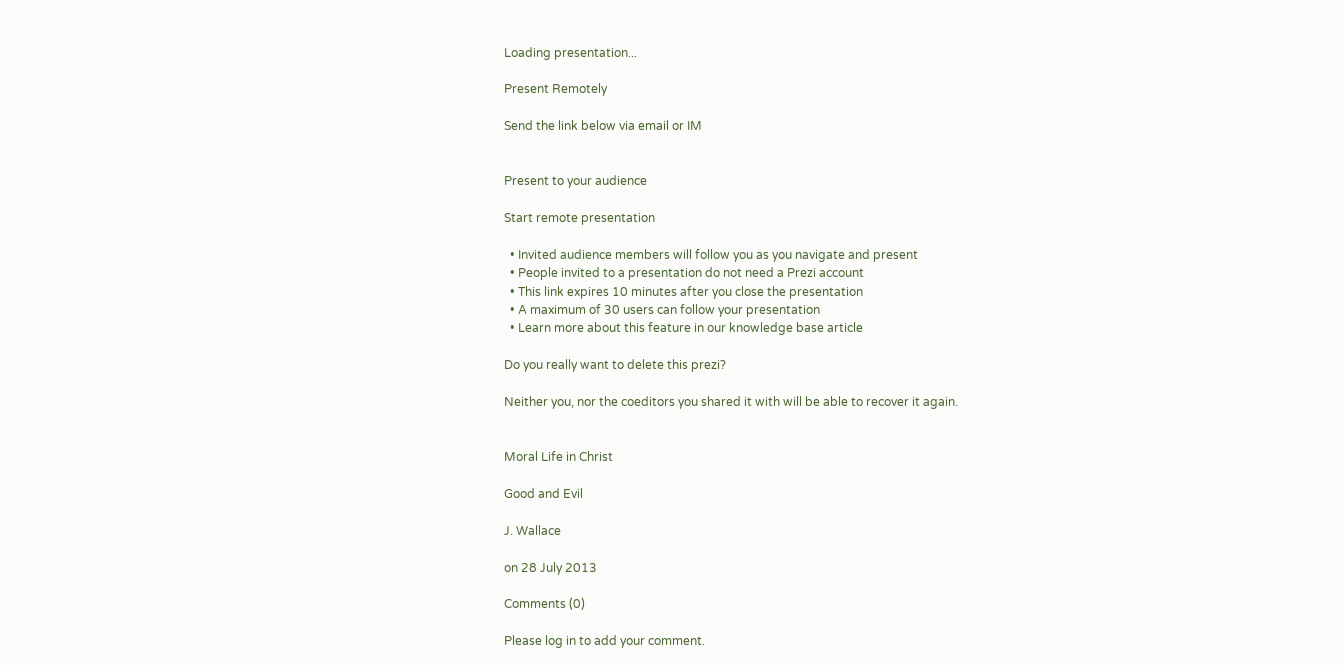Loading presentation...

Present Remotely

Send the link below via email or IM


Present to your audience

Start remote presentation

  • Invited audience members will follow you as you navigate and present
  • People invited to a presentation do not need a Prezi account
  • This link expires 10 minutes after you close the presentation
  • A maximum of 30 users can follow your presentation
  • Learn more about this feature in our knowledge base article

Do you really want to delete this prezi?

Neither you, nor the coeditors you shared it with will be able to recover it again.


Moral Life in Christ

Good and Evil

J. Wallace

on 28 July 2013

Comments (0)

Please log in to add your comment.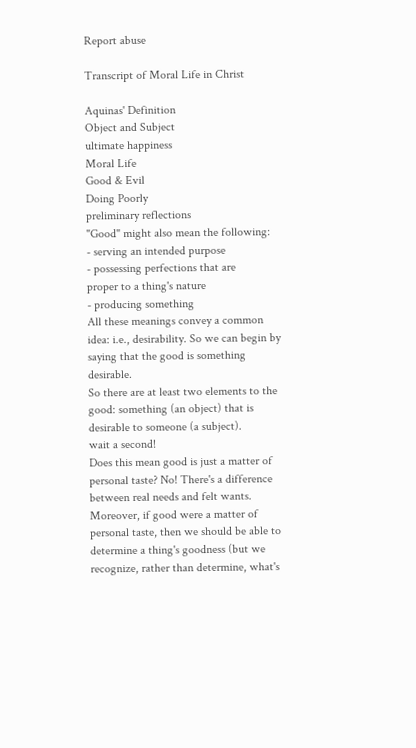Report abuse

Transcript of Moral Life in Christ

Aquinas' Definition
Object and Subject
ultimate happiness
Moral Life
Good & Evil
Doing Poorly
preliminary reflections
"Good" might also mean the following:
- serving an intended purpose
- possessing perfections that are
proper to a thing's nature
- producing something
All these meanings convey a common idea: i.e., desirability. So we can begin by saying that the good is something desirable.
So there are at least two elements to the good: something (an object) that is desirable to someone (a subject).
wait a second!
Does this mean good is just a matter of personal taste? No! There's a difference between real needs and felt wants. Moreover, if good were a matter of personal taste, then we should be able to determine a thing's goodness (but we recognize, rather than determine, what's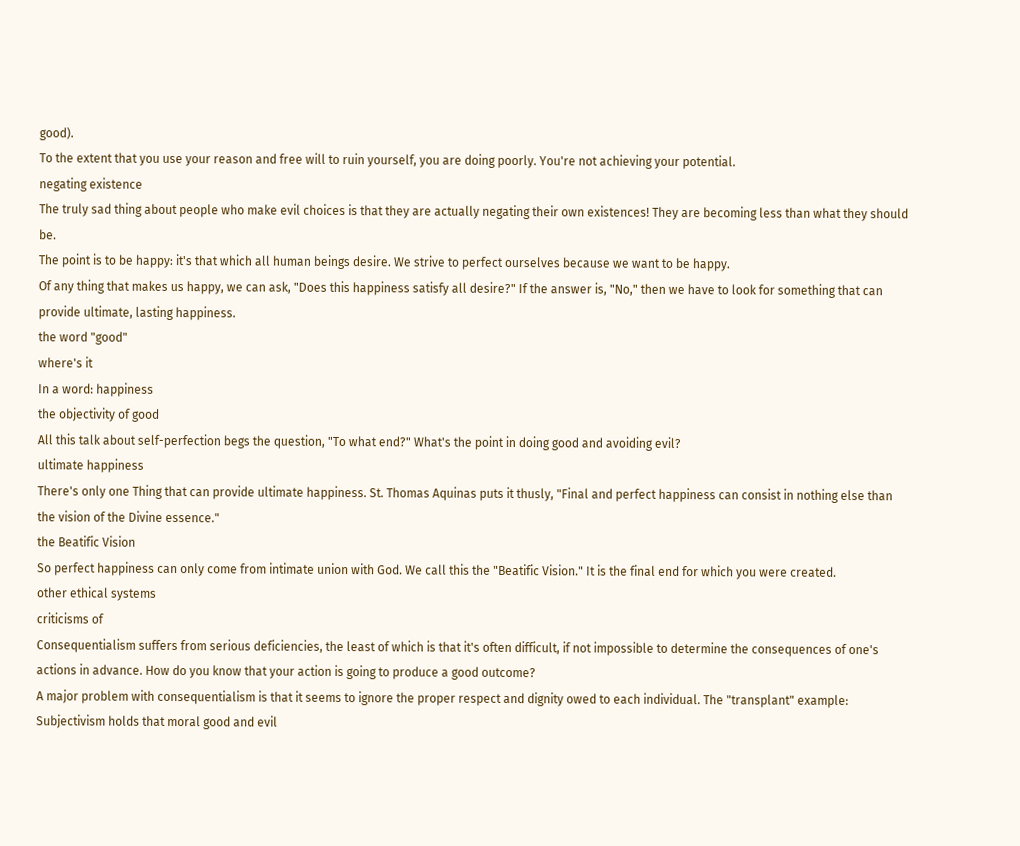good).
To the extent that you use your reason and free will to ruin yourself, you are doing poorly. You're not achieving your potential.
negating existence
The truly sad thing about people who make evil choices is that they are actually negating their own existences! They are becoming less than what they should be.
The point is to be happy: it's that which all human beings desire. We strive to perfect ourselves because we want to be happy.
Of any thing that makes us happy, we can ask, "Does this happiness satisfy all desire?" If the answer is, "No," then we have to look for something that can provide ultimate, lasting happiness.
the word "good"
where's it
In a word: happiness
the objectivity of good
All this talk about self-perfection begs the question, "To what end?" What's the point in doing good and avoiding evil?
ultimate happiness
There's only one Thing that can provide ultimate happiness. St. Thomas Aquinas puts it thusly, "Final and perfect happiness can consist in nothing else than the vision of the Divine essence."
the Beatific Vision
So perfect happiness can only come from intimate union with God. We call this the "Beatific Vision." It is the final end for which you were created.
other ethical systems
criticisms of
Consequentialism suffers from serious deficiencies, the least of which is that it's often difficult, if not impossible to determine the consequences of one's actions in advance. How do you know that your action is going to produce a good outcome?
A major problem with consequentialism is that it seems to ignore the proper respect and dignity owed to each individual. The "transplant" example:
Subjectivism holds that moral good and evil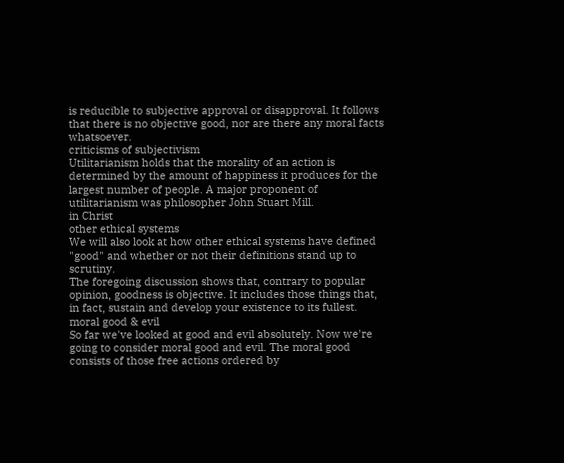is reducible to subjective approval or disapproval. It follows that there is no objective good, nor are there any moral facts whatsoever.
criticisms of subjectivism
Utilitarianism holds that the morality of an action is determined by the amount of happiness it produces for the largest number of people. A major proponent of utilitarianism was philosopher John Stuart Mill.
in Christ
other ethical systems
We will also look at how other ethical systems have defined "good" and whether or not their definitions stand up to scrutiny.
The foregoing discussion shows that, contrary to popular opinion, goodness is objective. It includes those things that, in fact, sustain and develop your existence to its fullest.
moral good & evil
So far we've looked at good and evil absolutely. Now we're going to consider moral good and evil. The moral good consists of those free actions ordered by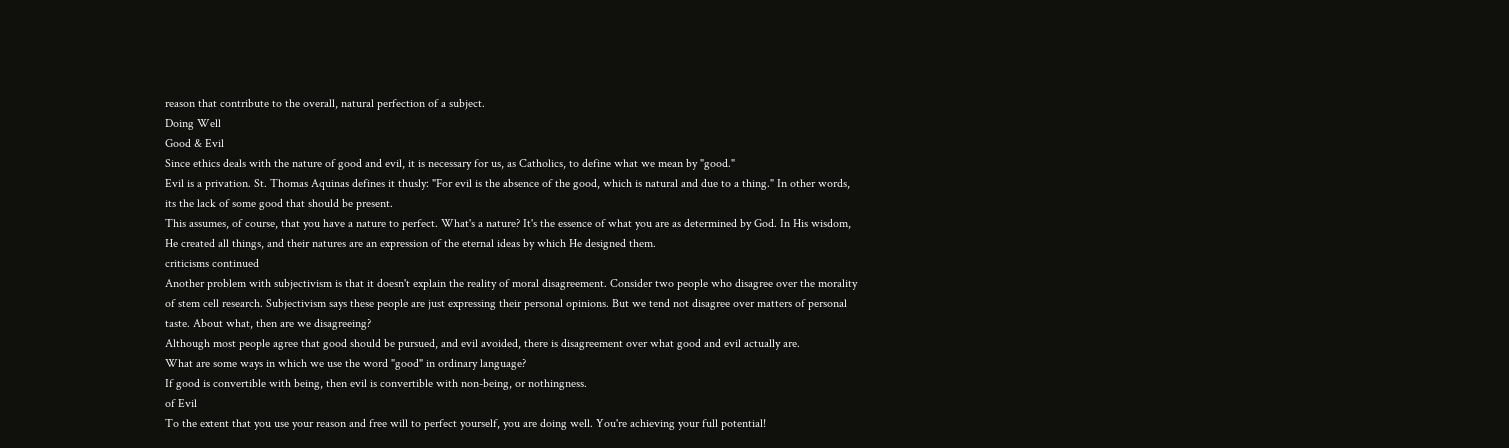reason that contribute to the overall, natural perfection of a subject.
Doing Well
Good & Evil
Since ethics deals with the nature of good and evil, it is necessary for us, as Catholics, to define what we mean by "good."
Evil is a privation. St. Thomas Aquinas defines it thusly: "For evil is the absence of the good, which is natural and due to a thing." In other words, its the lack of some good that should be present.
This assumes, of course, that you have a nature to perfect. What's a nature? It's the essence of what you are as determined by God. In His wisdom, He created all things, and their natures are an expression of the eternal ideas by which He designed them.
criticisms continued
Another problem with subjectivism is that it doesn't explain the reality of moral disagreement. Consider two people who disagree over the morality of stem cell research. Subjectivism says these people are just expressing their personal opinions. But we tend not disagree over matters of personal taste. About what, then are we disagreeing?
Although most people agree that good should be pursued, and evil avoided, there is disagreement over what good and evil actually are.
What are some ways in which we use the word "good" in ordinary language?
If good is convertible with being, then evil is convertible with non-being, or nothingness.
of Evil
To the extent that you use your reason and free will to perfect yourself, you are doing well. You're achieving your full potential!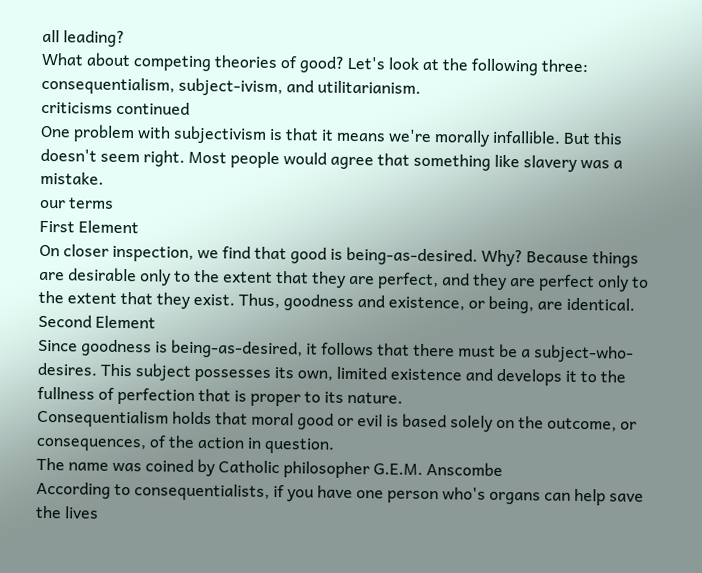all leading?
What about competing theories of good? Let's look at the following three: consequentialism, subject-ivism, and utilitarianism.
criticisms continued
One problem with subjectivism is that it means we're morally infallible. But this doesn't seem right. Most people would agree that something like slavery was a mistake.
our terms
First Element
On closer inspection, we find that good is being-as-desired. Why? Because things are desirable only to the extent that they are perfect, and they are perfect only to the extent that they exist. Thus, goodness and existence, or being, are identical.
Second Element
Since goodness is being-as-desired, it follows that there must be a subject-who-desires. This subject possesses its own, limited existence and develops it to the fullness of perfection that is proper to its nature.
Consequentialism holds that moral good or evil is based solely on the outcome, or consequences, of the action in question.
The name was coined by Catholic philosopher G.E.M. Anscombe
According to consequentialists, if you have one person who's organs can help save the lives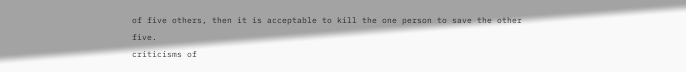of five others, then it is acceptable to kill the one person to save the other five.
criticisms of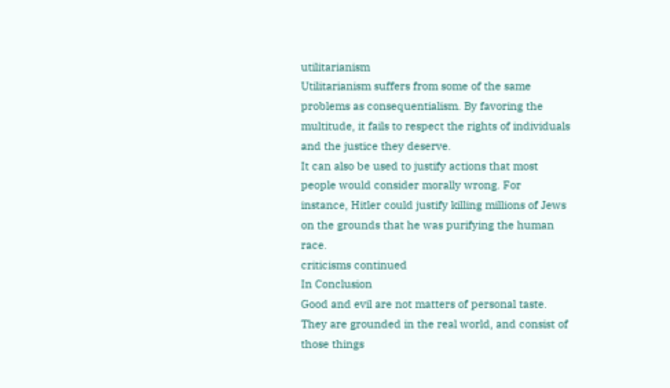utilitarianism
Utilitarianism suffers from some of the same problems as consequentialism. By favoring the multitude, it fails to respect the rights of individuals and the justice they deserve.
It can also be used to justify actions that most people would consider morally wrong. For instance, Hitler could justify killing millions of Jews on the grounds that he was purifying the human race.
criticisms continued
In Conclusion
Good and evil are not matters of personal taste. They are grounded in the real world, and consist of those things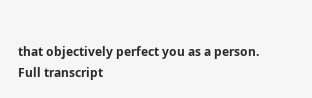that objectively perfect you as a person.
Full transcript